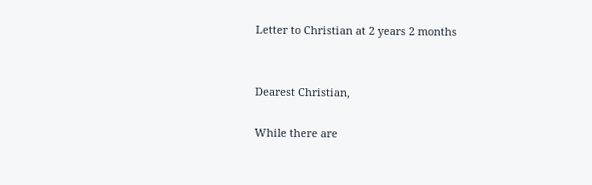Letter to Christian at 2 years 2 months


Dearest Christian,

While there are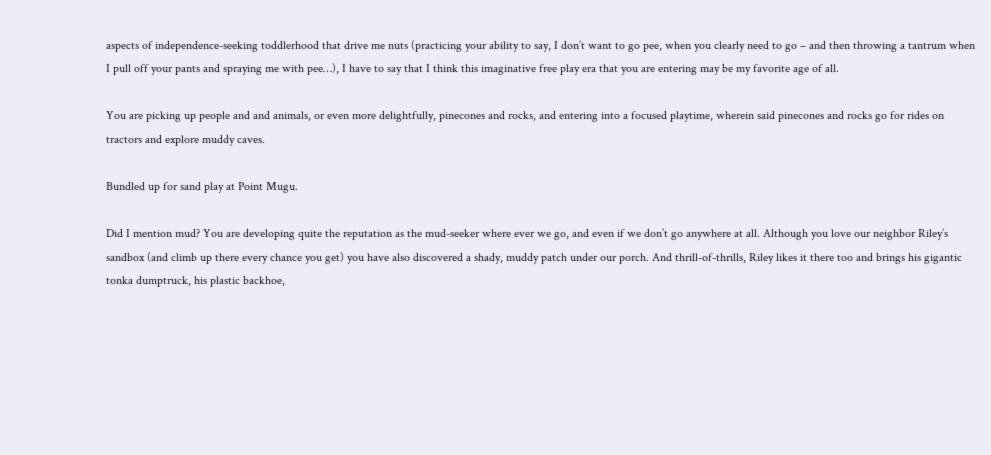aspects of independence-seeking toddlerhood that drive me nuts (practicing your ability to say, I don’t want to go pee, when you clearly need to go – and then throwing a tantrum when I pull off your pants and spraying me with pee…), I have to say that I think this imaginative free play era that you are entering may be my favorite age of all.

You are picking up people and and animals, or even more delightfully, pinecones and rocks, and entering into a focused playtime, wherein said pinecones and rocks go for rides on tractors and explore muddy caves.

Bundled up for sand play at Point Mugu.

Did I mention mud? You are developing quite the reputation as the mud-seeker where ever we go, and even if we don’t go anywhere at all. Although you love our neighbor Riley’s sandbox (and climb up there every chance you get) you have also discovered a shady, muddy patch under our porch. And thrill-of-thrills, Riley likes it there too and brings his gigantic tonka dumptruck, his plastic backhoe,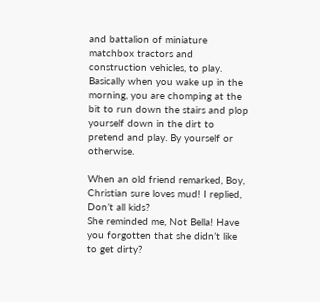and battalion of miniature matchbox tractors and construction vehicles, to play. Basically when you wake up in the morning, you are chomping at the bit to run down the stairs and plop yourself down in the dirt to pretend and play. By yourself or otherwise.

When an old friend remarked, Boy, Christian sure loves mud! I replied, Don’t all kids?
She reminded me, Not Bella! Have you forgotten that she didn’t like to get dirty?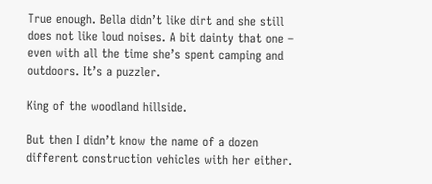True enough. Bella didn’t like dirt and she still does not like loud noises. A bit dainty that one – even with all the time she’s spent camping and outdoors. It’s a puzzler.

King of the woodland hillside.

But then I didn’t know the name of a dozen different construction vehicles with her either.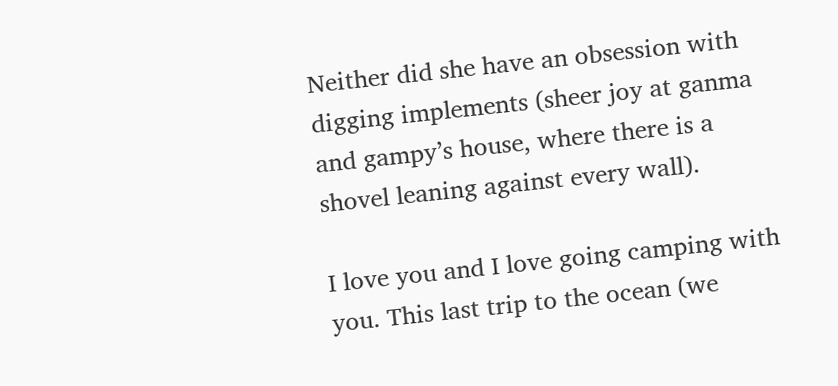Neither did she have an obsession with digging implements (sheer joy at ganma and gampy’s house, where there is a shovel leaning against every wall).

I love you and I love going camping with you. This last trip to the ocean (we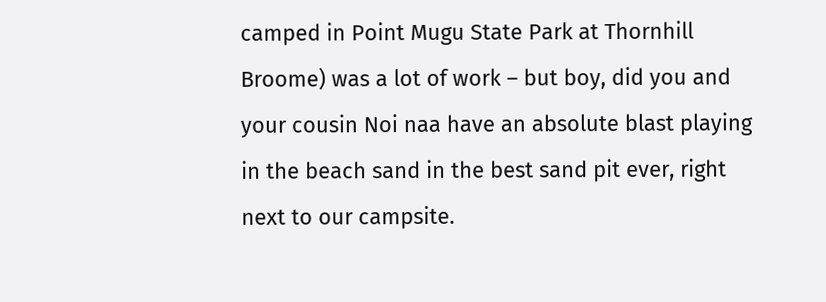camped in Point Mugu State Park at Thornhill Broome) was a lot of work – but boy, did you and your cousin Noi naa have an absolute blast playing in the beach sand in the best sand pit ever, right next to our campsite.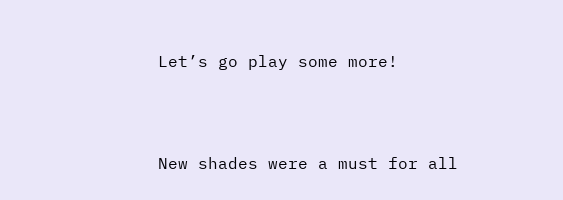Let’s go play some more!



New shades were a must for all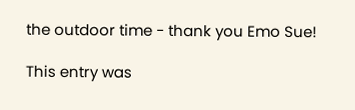the outdoor time - thank you Emo Sue!

This entry was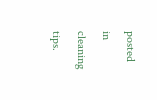posted in cleaning tips.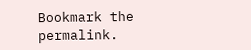Bookmark the permalink.